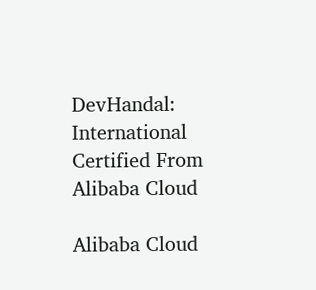DevHandal: International Certified From Alibaba Cloud

Alibaba Cloud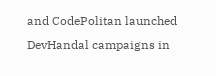and CodePolitan launched DevHandal campaigns in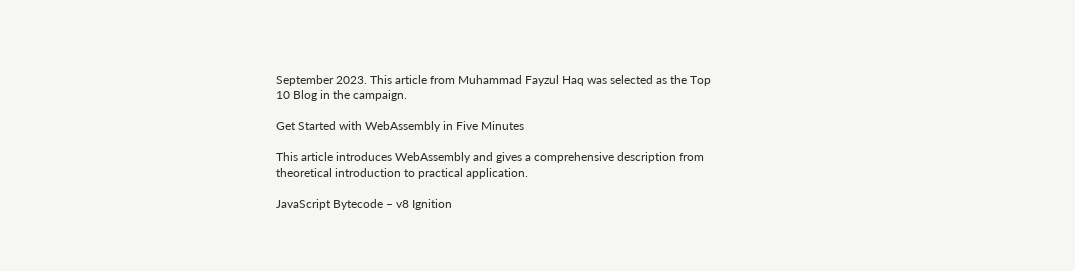September 2023. This article from Muhammad Fayzul Haq was selected as the Top 10 Blog in the campaign.

Get Started with WebAssembly in Five Minutes

This article introduces WebAssembly and gives a comprehensive description from theoretical introduction to practical application.

JavaScript Bytecode – v8 Ignition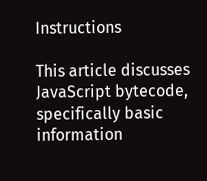Instructions

This article discusses JavaScript bytecode, specifically basic information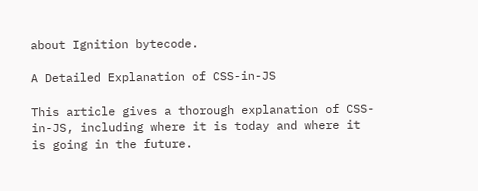about Ignition bytecode.

A Detailed Explanation of CSS-in-JS

This article gives a thorough explanation of CSS-in-JS, including where it is today and where it is going in the future.